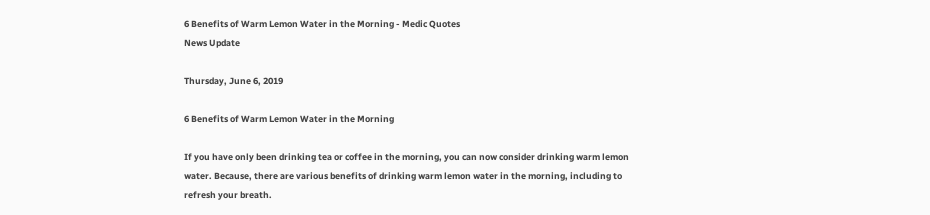6 Benefits of Warm Lemon Water in the Morning - Medic Quotes
News Update

Thursday, June 6, 2019

6 Benefits of Warm Lemon Water in the Morning

If you have only been drinking tea or coffee in the morning, you can now consider drinking warm lemon water. Because, there are various benefits of drinking warm lemon water in the morning, including to refresh your breath.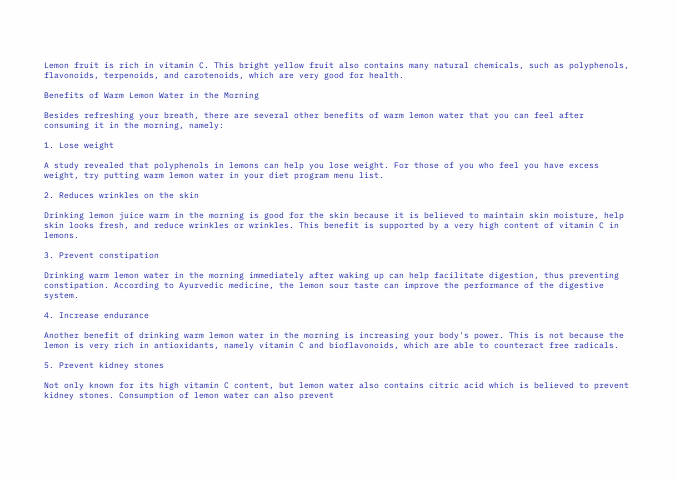Lemon fruit is rich in vitamin C. This bright yellow fruit also contains many natural chemicals, such as polyphenols, flavonoids, terpenoids, and carotenoids, which are very good for health.

Benefits of Warm Lemon Water in the Morning

Besides refreshing your breath, there are several other benefits of warm lemon water that you can feel after consuming it in the morning, namely:

1. Lose weight

A study revealed that polyphenols in lemons can help you lose weight. For those of you who feel you have excess weight, try putting warm lemon water in your diet program menu list.

2. Reduces wrinkles on the skin

Drinking lemon juice warm in the morning is good for the skin because it is believed to maintain skin moisture, help skin looks fresh, and reduce wrinkles or wrinkles. This benefit is supported by a very high content of vitamin C in lemons.

3. Prevent constipation

Drinking warm lemon water in the morning immediately after waking up can help facilitate digestion, thus preventing constipation. According to Ayurvedic medicine, the lemon sour taste can improve the performance of the digestive system.

4. Increase endurance

Another benefit of drinking warm lemon water in the morning is increasing your body's power. This is not because the lemon is very rich in antioxidants, namely vitamin C and bioflavonoids, which are able to counteract free radicals.

5. Prevent kidney stones

Not only known for its high vitamin C content, but lemon water also contains citric acid which is believed to prevent kidney stones. Consumption of lemon water can also prevent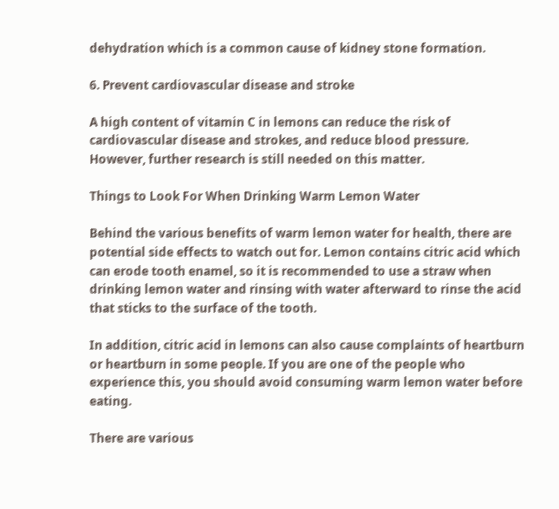dehydration which is a common cause of kidney stone formation.

6. Prevent cardiovascular disease and stroke

A high content of vitamin C in lemons can reduce the risk of cardiovascular disease and strokes, and reduce blood pressure. However, further research is still needed on this matter.

Things to Look For When Drinking Warm Lemon Water

Behind the various benefits of warm lemon water for health, there are potential side effects to watch out for. Lemon contains citric acid which can erode tooth enamel, so it is recommended to use a straw when drinking lemon water and rinsing with water afterward to rinse the acid that sticks to the surface of the tooth.

In addition, citric acid in lemons can also cause complaints of heartburn or heartburn in some people. If you are one of the people who experience this, you should avoid consuming warm lemon water before eating.

There are various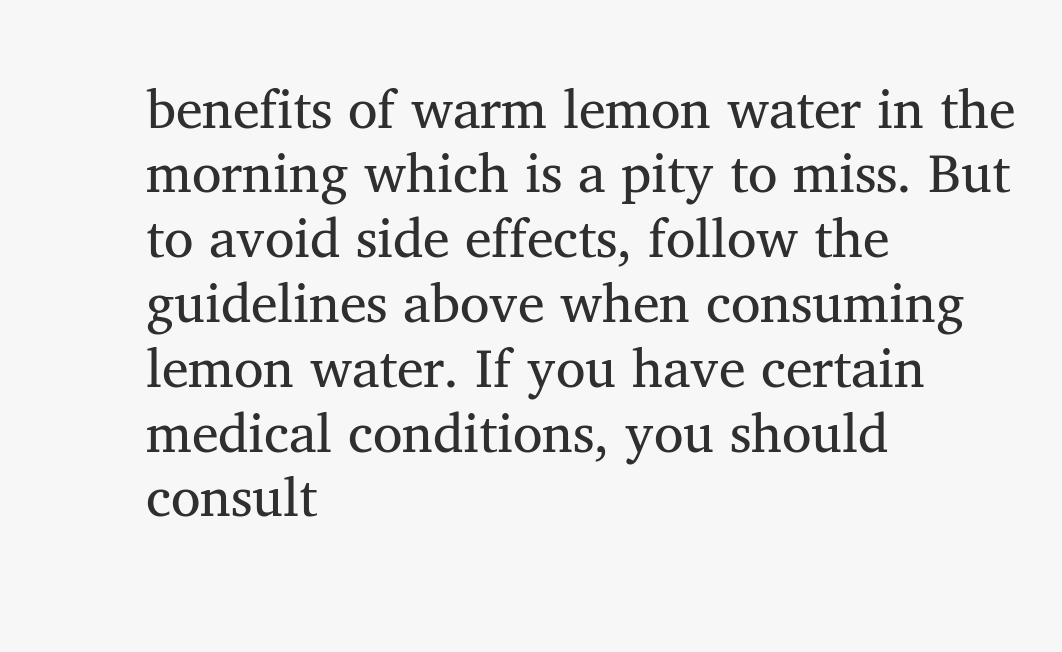benefits of warm lemon water in the morning which is a pity to miss. But to avoid side effects, follow the guidelines above when consuming lemon water. If you have certain medical conditions, you should consult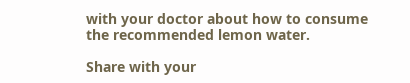with your doctor about how to consume the recommended lemon water.

Share with your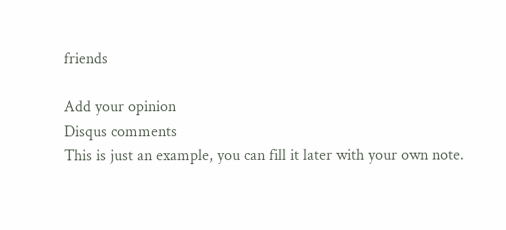friends

Add your opinion
Disqus comments
This is just an example, you can fill it later with your own note.